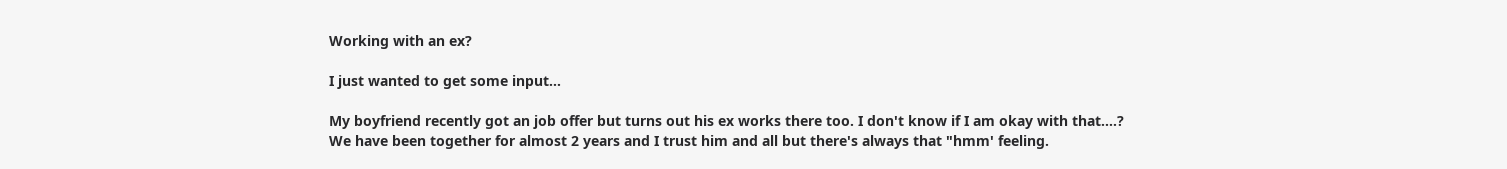Working with an ex?

I just wanted to get some input...

My boyfriend recently got an job offer but turns out his ex works there too. I don't know if I am okay with that....? We have been together for almost 2 years and I trust him and all but there's always that "hmm' feeling.